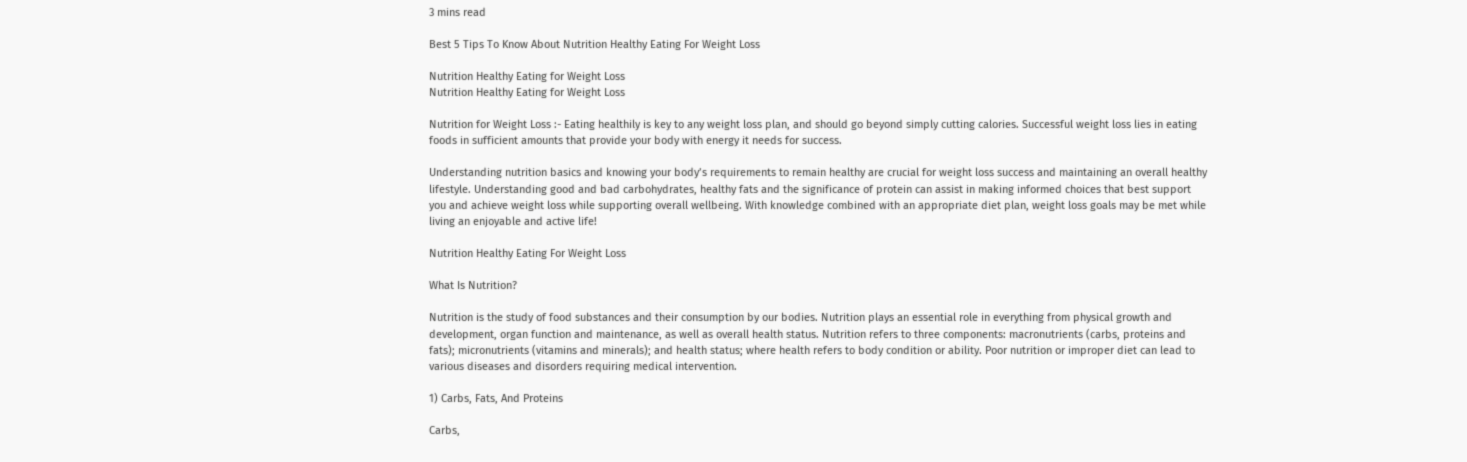3 mins read

Best 5 Tips To Know About Nutrition Healthy Eating For Weight Loss

Nutrition Healthy Eating for Weight Loss
Nutrition Healthy Eating for Weight Loss

Nutrition for Weight Loss :- Eating healthily is key to any weight loss plan, and should go beyond simply cutting calories. Successful weight loss lies in eating foods in sufficient amounts that provide your body with energy it needs for success.

Understanding nutrition basics and knowing your body’s requirements to remain healthy are crucial for weight loss success and maintaining an overall healthy lifestyle. Understanding good and bad carbohydrates, healthy fats and the significance of protein can assist in making informed choices that best support you and achieve weight loss while supporting overall wellbeing. With knowledge combined with an appropriate diet plan, weight loss goals may be met while living an enjoyable and active life!

Nutrition Healthy Eating For Weight Loss

What Is Nutrition?

Nutrition is the study of food substances and their consumption by our bodies. Nutrition plays an essential role in everything from physical growth and development, organ function and maintenance, as well as overall health status. Nutrition refers to three components: macronutrients (carbs, proteins and fats); micronutrients (vitamins and minerals); and health status; where health refers to body condition or ability. Poor nutrition or improper diet can lead to various diseases and disorders requiring medical intervention.

1) Carbs, Fats, And Proteins

Carbs,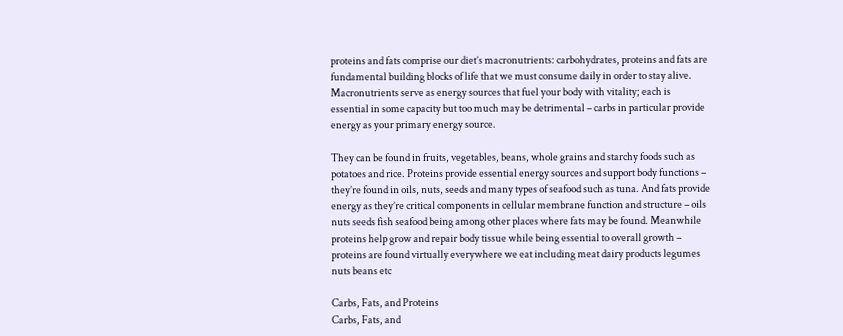proteins and fats comprise our diet’s macronutrients: carbohydrates, proteins and fats are fundamental building blocks of life that we must consume daily in order to stay alive. Macronutrients serve as energy sources that fuel your body with vitality; each is essential in some capacity but too much may be detrimental – carbs in particular provide energy as your primary energy source.

They can be found in fruits, vegetables, beans, whole grains and starchy foods such as potatoes and rice. Proteins provide essential energy sources and support body functions – they’re found in oils, nuts, seeds and many types of seafood such as tuna. And fats provide energy as they’re critical components in cellular membrane function and structure – oils nuts seeds fish seafood being among other places where fats may be found. Meanwhile proteins help grow and repair body tissue while being essential to overall growth – proteins are found virtually everywhere we eat including meat dairy products legumes nuts beans etc

Carbs, Fats, and Proteins
Carbs, Fats, and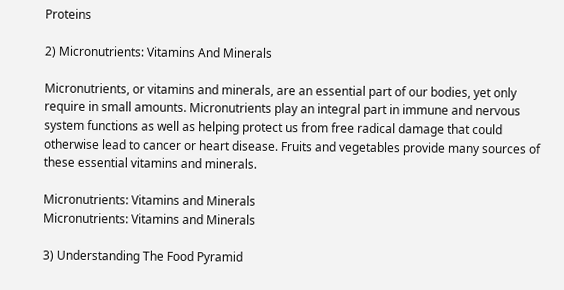Proteins

2) Micronutrients: Vitamins And Minerals

Micronutrients, or vitamins and minerals, are an essential part of our bodies, yet only require in small amounts. Micronutrients play an integral part in immune and nervous system functions as well as helping protect us from free radical damage that could otherwise lead to cancer or heart disease. Fruits and vegetables provide many sources of these essential vitamins and minerals.

Micronutrients: Vitamins and Minerals
Micronutrients: Vitamins and Minerals

3) Understanding The Food Pyramid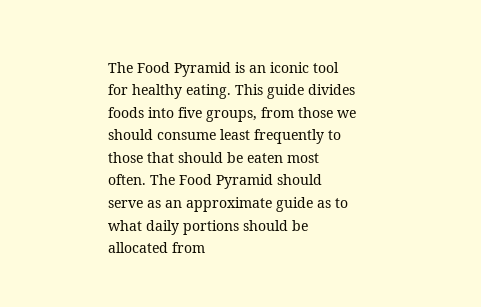The Food Pyramid is an iconic tool for healthy eating. This guide divides foods into five groups, from those we should consume least frequently to those that should be eaten most often. The Food Pyramid should serve as an approximate guide as to what daily portions should be allocated from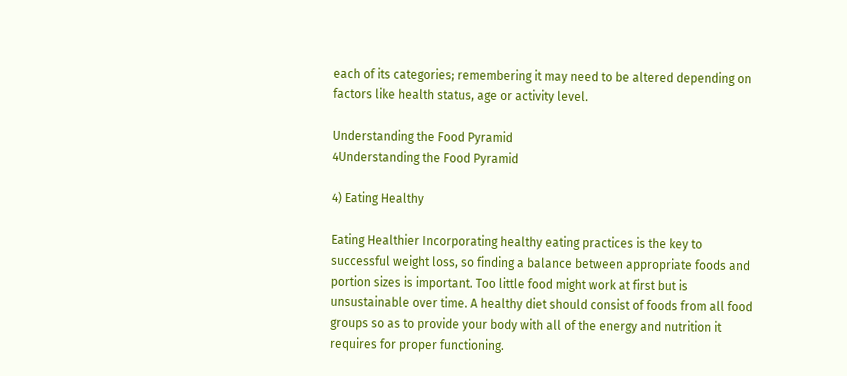each of its categories; remembering it may need to be altered depending on factors like health status, age or activity level.

Understanding the Food Pyramid
4Understanding the Food Pyramid

4) Eating Healthy

Eating Healthier Incorporating healthy eating practices is the key to successful weight loss, so finding a balance between appropriate foods and portion sizes is important. Too little food might work at first but is unsustainable over time. A healthy diet should consist of foods from all food groups so as to provide your body with all of the energy and nutrition it requires for proper functioning.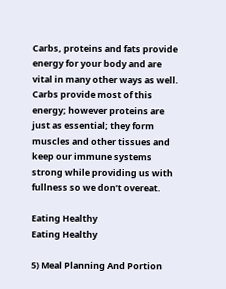Carbs, proteins and fats provide energy for your body and are vital in many other ways as well. Carbs provide most of this energy; however proteins are just as essential; they form muscles and other tissues and keep our immune systems strong while providing us with fullness so we don’t overeat.

Eating Healthy
Eating Healthy

5) Meal Planning And Portion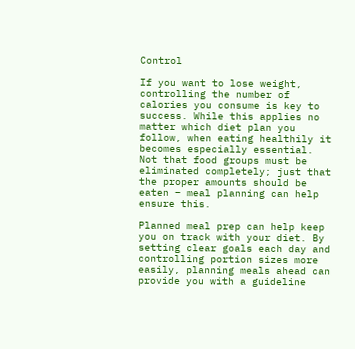Control

If you want to lose weight, controlling the number of calories you consume is key to success. While this applies no matter which diet plan you follow, when eating healthily it becomes especially essential. Not that food groups must be eliminated completely; just that the proper amounts should be eaten – meal planning can help ensure this.

Planned meal prep can help keep you on track with your diet. By setting clear goals each day and controlling portion sizes more easily, planning meals ahead can provide you with a guideline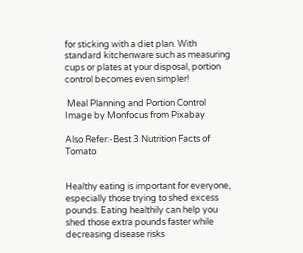for sticking with a diet plan. With standard kitchenware such as measuring cups or plates at your disposal, portion control becomes even simpler!

 Meal Planning and Portion Control
Image by Monfocus from Pixabay

Also Refer:-Best 3 Nutrition Facts of Tomato


Healthy eating is important for everyone, especially those trying to shed excess pounds. Eating healthily can help you shed those extra pounds faster while decreasing disease risks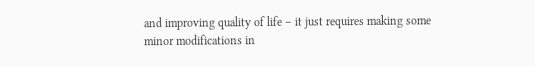and improving quality of life – it just requires making some minor modifications in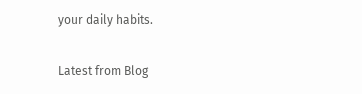your daily habits.

Latest from Blog